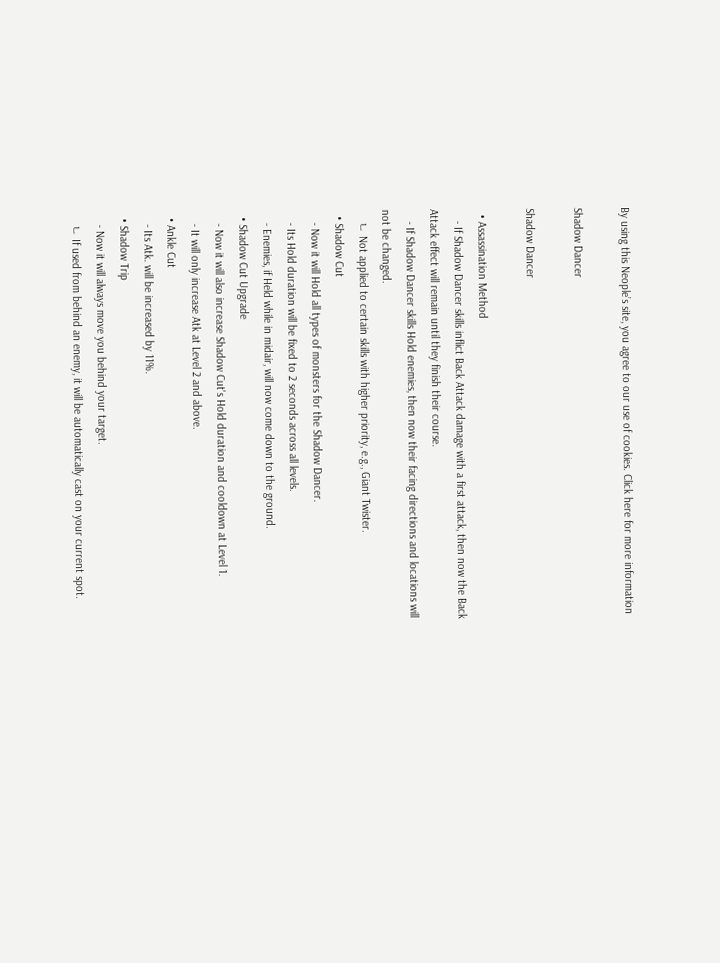By using this Neople’s site, you agree to our use of cookies. Click here for more information

Shadow Dancer

Shadow Dancer

  • Assassination Method
    - If Shadow Dancer skills inflict Back Attack damage with a first attack, then now the Back Attack effect will remain until they finish their course.
    - If Shadow Dancer skills Hold enemies, then now their facing directions and locations will not be changed.
    ㄴ Not applied to certain skills with higher priority, e.g., Giant Twister.
  • Shadow Cut
    - Now it will Hold all types of monsters for the Shadow Dancer.
    - Its Hold duration will be fixed to 2 seconds across all levels.
    - Enemies, if Held while in midair, will now come down to the ground.
  • Shadow Cut Upgrade
    - Now it will also increase Shadow Cut's Hold duration and cooldown at Level 1.
    - It will only increase Atk at Level 2 and above.
  • Ankle Cut
    - Its Atk. will be increased by 11%.
  • Shadow Trip
    - Now it will always move you behind your target.
    ㄴ If used from behind an enemy, it will be automatically cast on your current spot.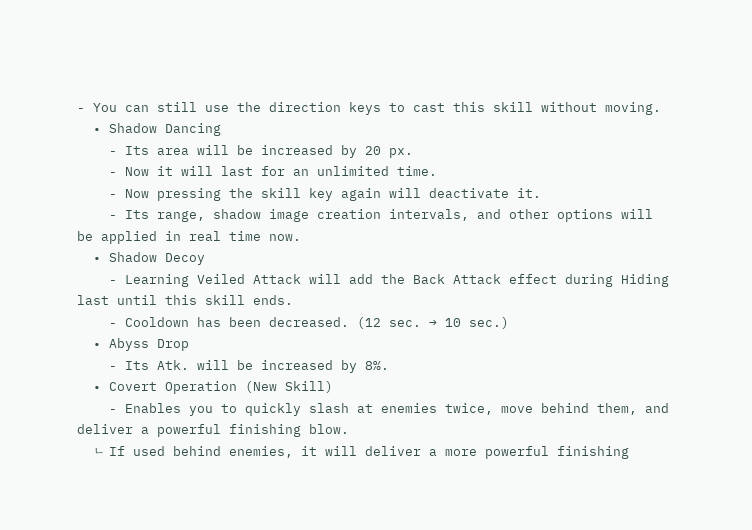- You can still use the direction keys to cast this skill without moving.
  • Shadow Dancing
    - Its area will be increased by 20 px.
    - Now it will last for an unlimited time.
    - Now pressing the skill key again will deactivate it.
    - Its range, shadow image creation intervals, and other options will be applied in real time now.
  • Shadow Decoy
    - Learning Veiled Attack will add the Back Attack effect during Hiding last until this skill ends.
    - Cooldown has been decreased. (12 sec. → 10 sec.)
  • Abyss Drop
    - Its Atk. will be increased by 8%.
  • Covert Operation (New Skill)
    - Enables you to quickly slash at enemies twice, move behind them, and deliver a powerful finishing blow.
    ㄴ If used behind enemies, it will deliver a more powerful finishing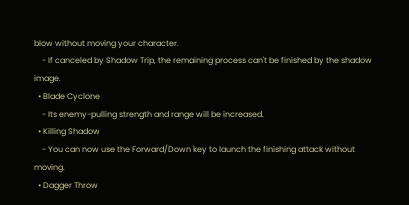blow without moving your character.
    - If canceled by Shadow Trip, the remaining process can't be finished by the shadow image.
  • Blade Cyclone
    - Its enemy-pulling strength and range will be increased.
  • Killing Shadow
    - You can now use the Forward/Down key to launch the finishing attack without moving.
  • Dagger Throw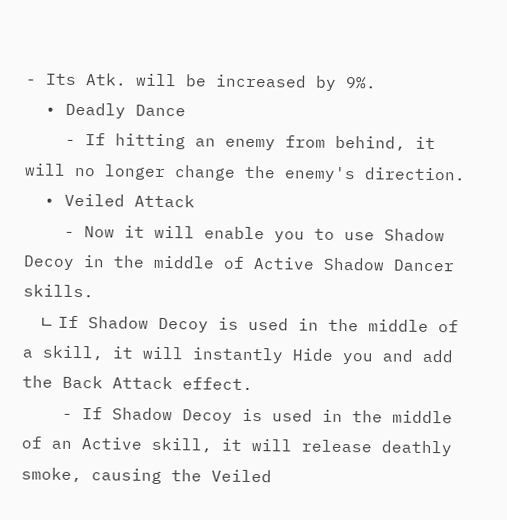- Its Atk. will be increased by 9%.
  • Deadly Dance
    - If hitting an enemy from behind, it will no longer change the enemy's direction.
  • Veiled Attack
    - Now it will enable you to use Shadow Decoy in the middle of Active Shadow Dancer skills.
    ㄴ If Shadow Decoy is used in the middle of a skill, it will instantly Hide you and add the Back Attack effect.
    - If Shadow Decoy is used in the middle of an Active skill, it will release deathly smoke, causing the Veiled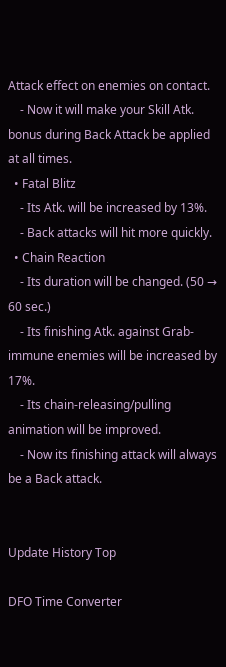Attack effect on enemies on contact.
    - Now it will make your Skill Atk. bonus during Back Attack be applied at all times.
  • Fatal Blitz
    - Its Atk. will be increased by 13%.
    - Back attacks will hit more quickly.
  • Chain Reaction
    - Its duration will be changed. (50 → 60 sec.)
    - Its finishing Atk. against Grab-immune enemies will be increased by 17%.
    - Its chain-releasing/pulling animation will be improved.
    - Now its finishing attack will always be a Back attack.


Update History Top

DFO Time Converter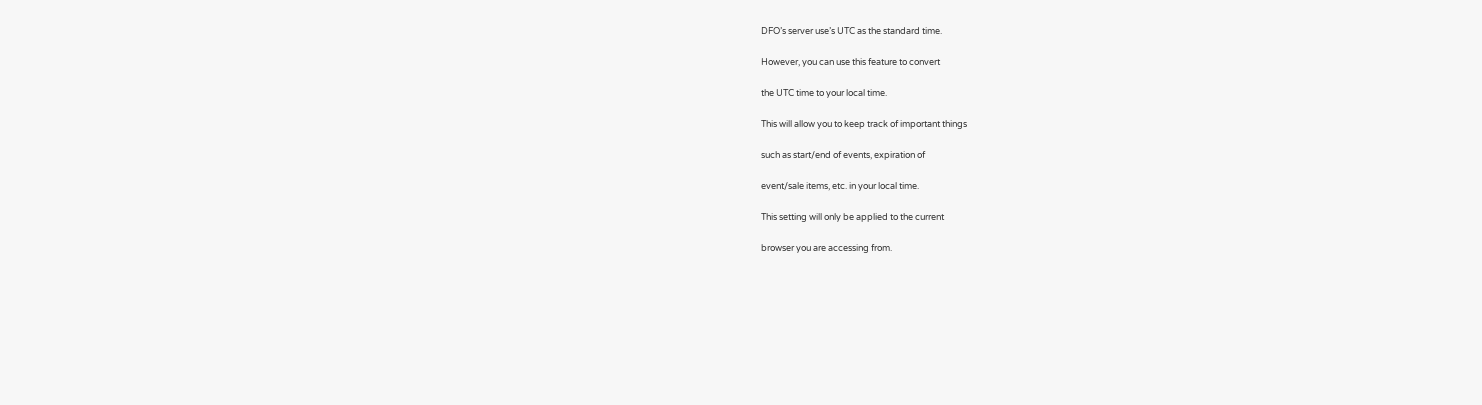DFO’s server use’s UTC as the standard time.

However, you can use this feature to convert

the UTC time to your local time.

This will allow you to keep track of important things

such as start/end of events, expiration of

event/sale items, etc. in your local time.

This setting will only be applied to the current

browser you are accessing from.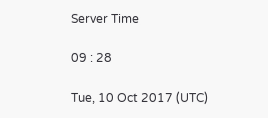Server Time

09 : 28

Tue, 10 Oct 2017 (UTC)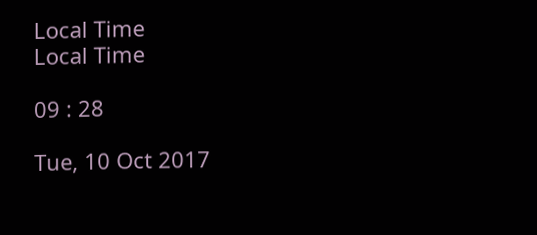Local Time
Local Time

09 : 28

Tue, 10 Oct 2017